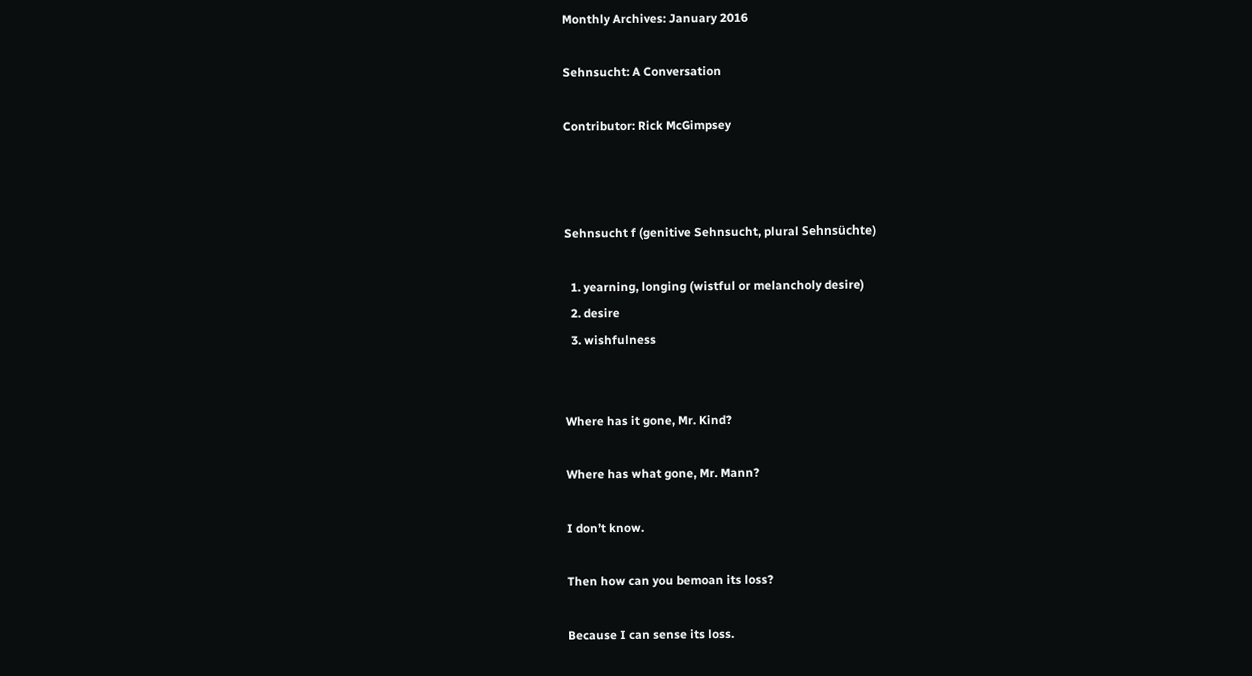Monthly Archives: January 2016

Sehnsucht: A Conversation

Contributor: Rick McGimpsey



Sehnsucht f (genitive Sehnsucht, plural Sehnsüchte)

  1. yearning, longing (wistful or melancholy desire)
  2. desire
  3. wishfulness


Where has it gone, Mr. Kind?

Where has what gone, Mr. Mann?

I don’t know.

Then how can you bemoan its loss?

Because I can sense its loss.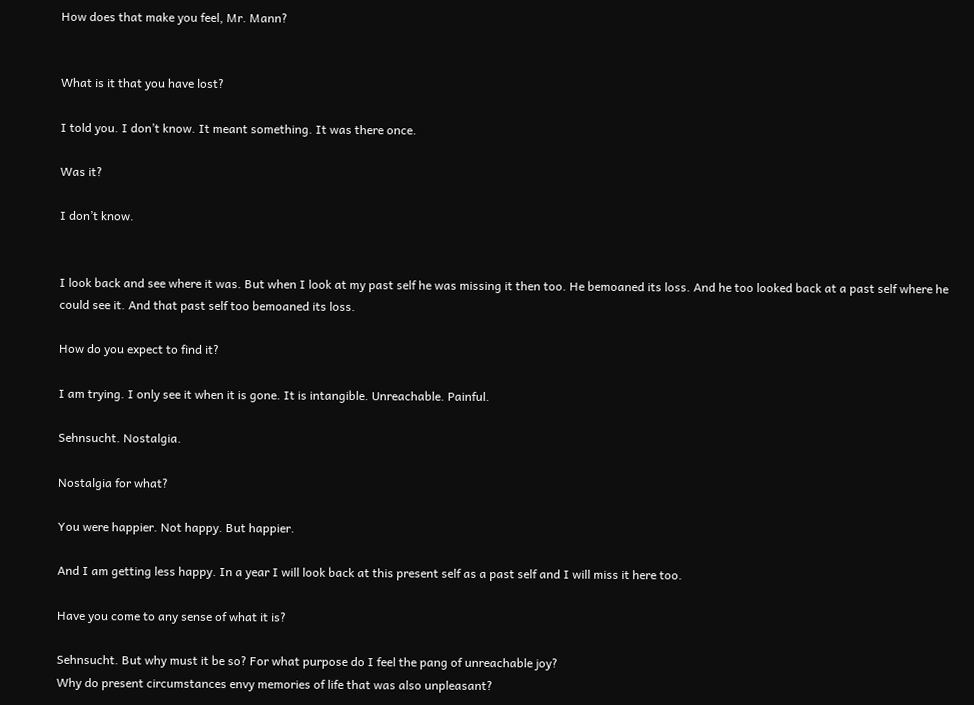How does that make you feel, Mr. Mann?


What is it that you have lost?

I told you. I don’t know. It meant something. It was there once.

Was it?

I don’t know.


I look back and see where it was. But when I look at my past self he was missing it then too. He bemoaned its loss. And he too looked back at a past self where he could see it. And that past self too bemoaned its loss.

How do you expect to find it?

I am trying. I only see it when it is gone. It is intangible. Unreachable. Painful.

Sehnsucht. Nostalgia.

Nostalgia for what?

You were happier. Not happy. But happier.

And I am getting less happy. In a year I will look back at this present self as a past self and I will miss it here too.

Have you come to any sense of what it is?

Sehnsucht. But why must it be so? For what purpose do I feel the pang of unreachable joy?
Why do present circumstances envy memories of life that was also unpleasant?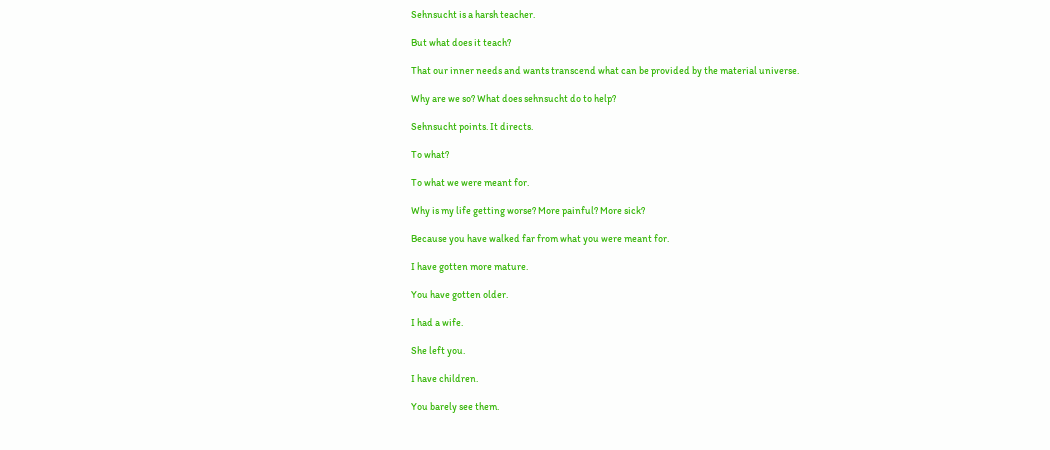Sehnsucht is a harsh teacher.

But what does it teach?

That our inner needs and wants transcend what can be provided by the material universe.

Why are we so? What does sehnsucht do to help?

Sehnsucht points. It directs.

To what?

To what we were meant for.

Why is my life getting worse? More painful? More sick?

Because you have walked far from what you were meant for.

I have gotten more mature.

You have gotten older.

I had a wife.

She left you.

I have children.

You barely see them.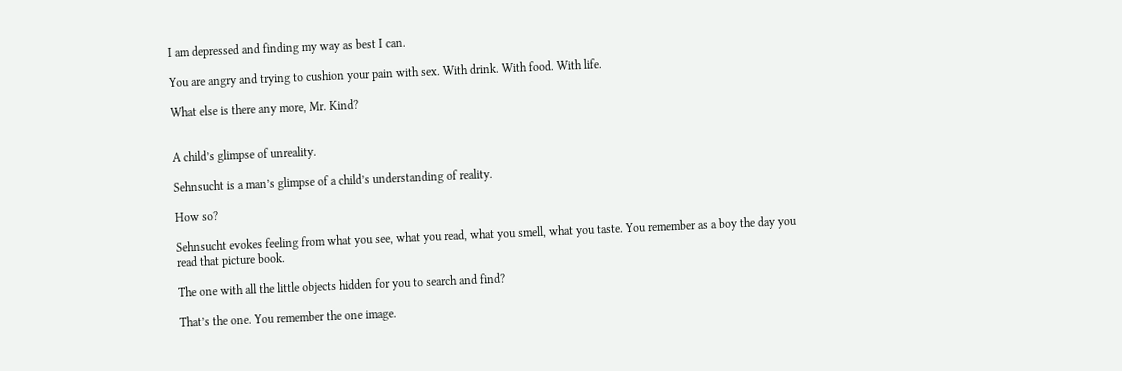I am depressed and finding my way as best I can.

You are angry and trying to cushion your pain with sex. With drink. With food. With life.

What else is there any more, Mr. Kind?


A child’s glimpse of unreality.

Sehnsucht is a man’s glimpse of a child’s understanding of reality.

How so?

Sehnsucht evokes feeling from what you see, what you read, what you smell, what you taste. You remember as a boy the day you read that picture book.

The one with all the little objects hidden for you to search and find?

That’s the one. You remember the one image.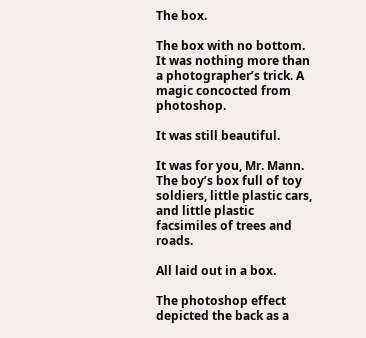The box.

The box with no bottom. It was nothing more than a photographer’s trick. A magic concocted from photoshop.

It was still beautiful.

It was for you, Mr. Mann. The boy’s box full of toy soldiers, little plastic cars, and little plastic facsimiles of trees and roads.

All laid out in a box.

The photoshop effect depicted the back as a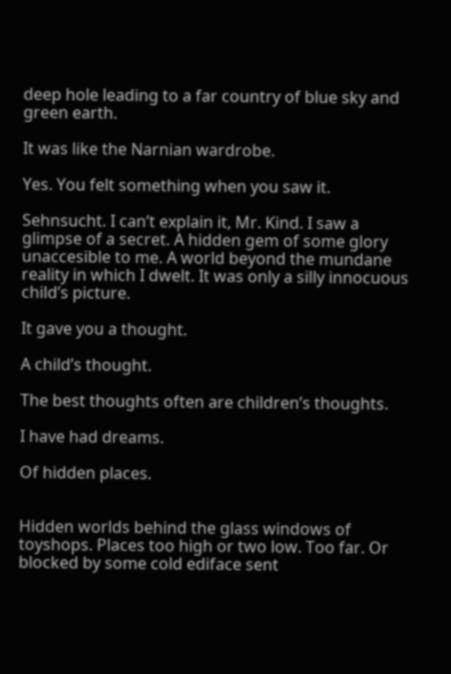deep hole leading to a far country of blue sky and green earth.

It was like the Narnian wardrobe.

Yes. You felt something when you saw it.

Sehnsucht. I can’t explain it, Mr. Kind. I saw a glimpse of a secret. A hidden gem of some glory unaccesible to me. A world beyond the mundane reality in which I dwelt. It was only a silly innocuous child’s picture.

It gave you a thought.

A child’s thought.

The best thoughts often are children’s thoughts.

I have had dreams.

Of hidden places.


Hidden worlds behind the glass windows of toyshops. Places too high or two low. Too far. Or blocked by some cold ediface sent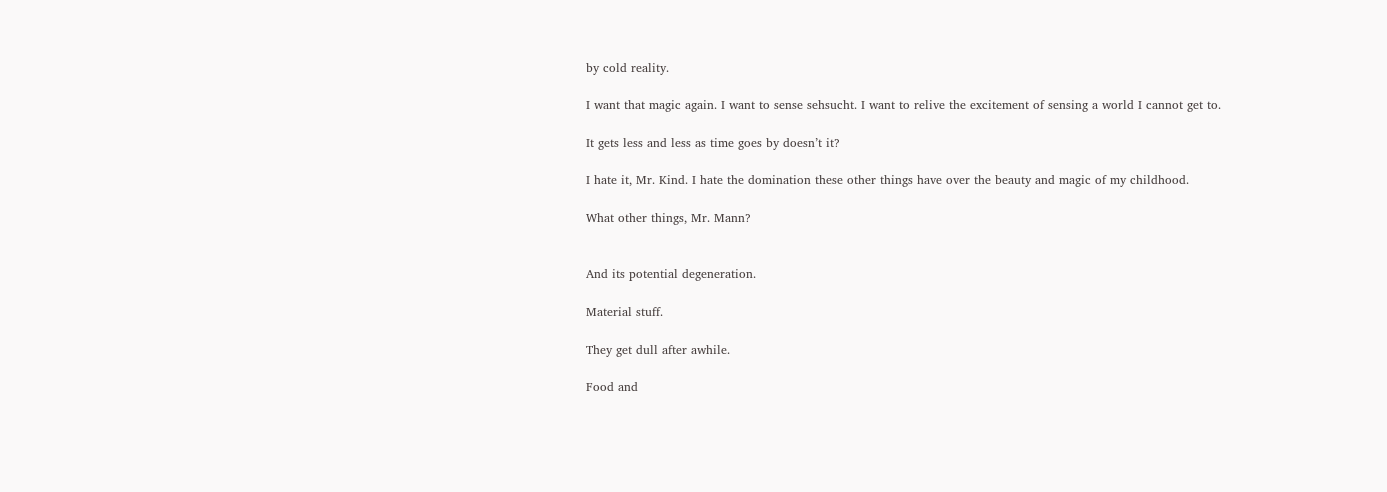by cold reality.

I want that magic again. I want to sense sehsucht. I want to relive the excitement of sensing a world I cannot get to.

It gets less and less as time goes by doesn’t it?

I hate it, Mr. Kind. I hate the domination these other things have over the beauty and magic of my childhood.

What other things, Mr. Mann?


And its potential degeneration.

Material stuff.

They get dull after awhile.

Food and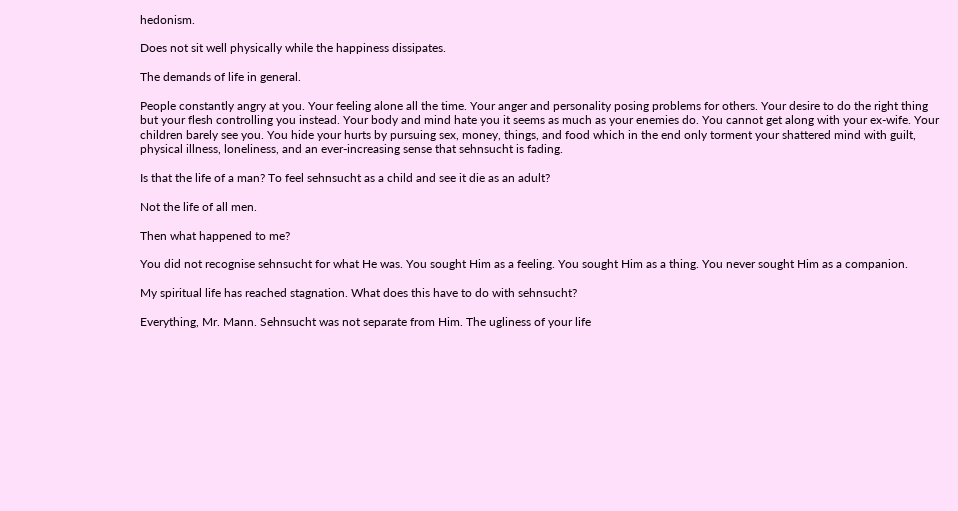hedonism.

Does not sit well physically while the happiness dissipates.

The demands of life in general.

People constantly angry at you. Your feeling alone all the time. Your anger and personality posing problems for others. Your desire to do the right thing but your flesh controlling you instead. Your body and mind hate you it seems as much as your enemies do. You cannot get along with your ex-wife. Your children barely see you. You hide your hurts by pursuing sex, money, things, and food which in the end only torment your shattered mind with guilt, physical illness, loneliness, and an ever-increasing sense that sehnsucht is fading.

Is that the life of a man? To feel sehnsucht as a child and see it die as an adult?

Not the life of all men.

Then what happened to me?

You did not recognise sehnsucht for what He was. You sought Him as a feeling. You sought Him as a thing. You never sought Him as a companion.

My spiritual life has reached stagnation. What does this have to do with sehnsucht?

Everything, Mr. Mann. Sehnsucht was not separate from Him. The ugliness of your life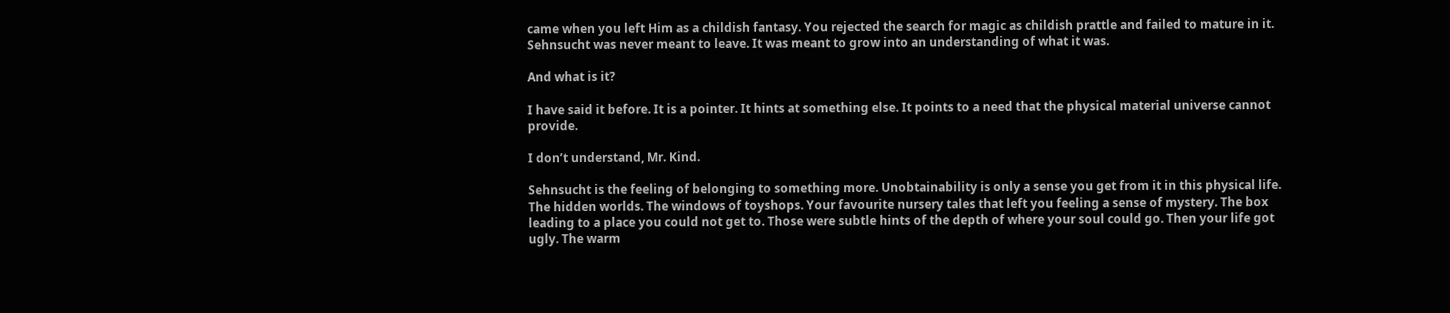came when you left Him as a childish fantasy. You rejected the search for magic as childish prattle and failed to mature in it. Sehnsucht was never meant to leave. It was meant to grow into an understanding of what it was.

And what is it?

I have said it before. It is a pointer. It hints at something else. It points to a need that the physical material universe cannot provide.

I don’t understand, Mr. Kind.

Sehnsucht is the feeling of belonging to something more. Unobtainability is only a sense you get from it in this physical life. The hidden worlds. The windows of toyshops. Your favourite nursery tales that left you feeling a sense of mystery. The box leading to a place you could not get to. Those were subtle hints of the depth of where your soul could go. Then your life got ugly. The warm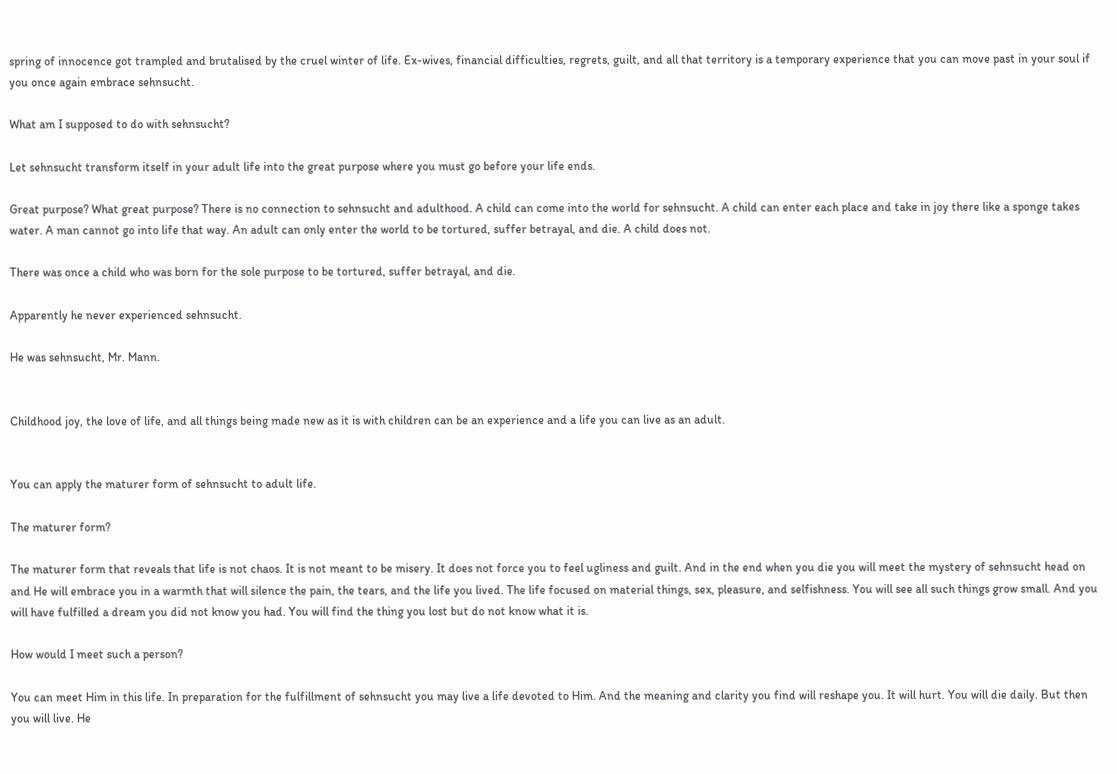spring of innocence got trampled and brutalised by the cruel winter of life. Ex-wives, financial difficulties, regrets, guilt, and all that territory is a temporary experience that you can move past in your soul if you once again embrace sehnsucht.

What am I supposed to do with sehnsucht?

Let sehnsucht transform itself in your adult life into the great purpose where you must go before your life ends.

Great purpose? What great purpose? There is no connection to sehnsucht and adulthood. A child can come into the world for sehnsucht. A child can enter each place and take in joy there like a sponge takes water. A man cannot go into life that way. An adult can only enter the world to be tortured, suffer betrayal, and die. A child does not.

There was once a child who was born for the sole purpose to be tortured, suffer betrayal, and die.

Apparently he never experienced sehnsucht.

He was sehnsucht, Mr. Mann.


Childhood joy, the love of life, and all things being made new as it is with children can be an experience and a life you can live as an adult.


You can apply the maturer form of sehnsucht to adult life.

The maturer form?

The maturer form that reveals that life is not chaos. It is not meant to be misery. It does not force you to feel ugliness and guilt. And in the end when you die you will meet the mystery of sehnsucht head on and He will embrace you in a warmth that will silence the pain, the tears, and the life you lived. The life focused on material things, sex, pleasure, and selfishness. You will see all such things grow small. And you will have fulfilled a dream you did not know you had. You will find the thing you lost but do not know what it is.

How would I meet such a person?

You can meet Him in this life. In preparation for the fulfillment of sehnsucht you may live a life devoted to Him. And the meaning and clarity you find will reshape you. It will hurt. You will die daily. But then you will live. He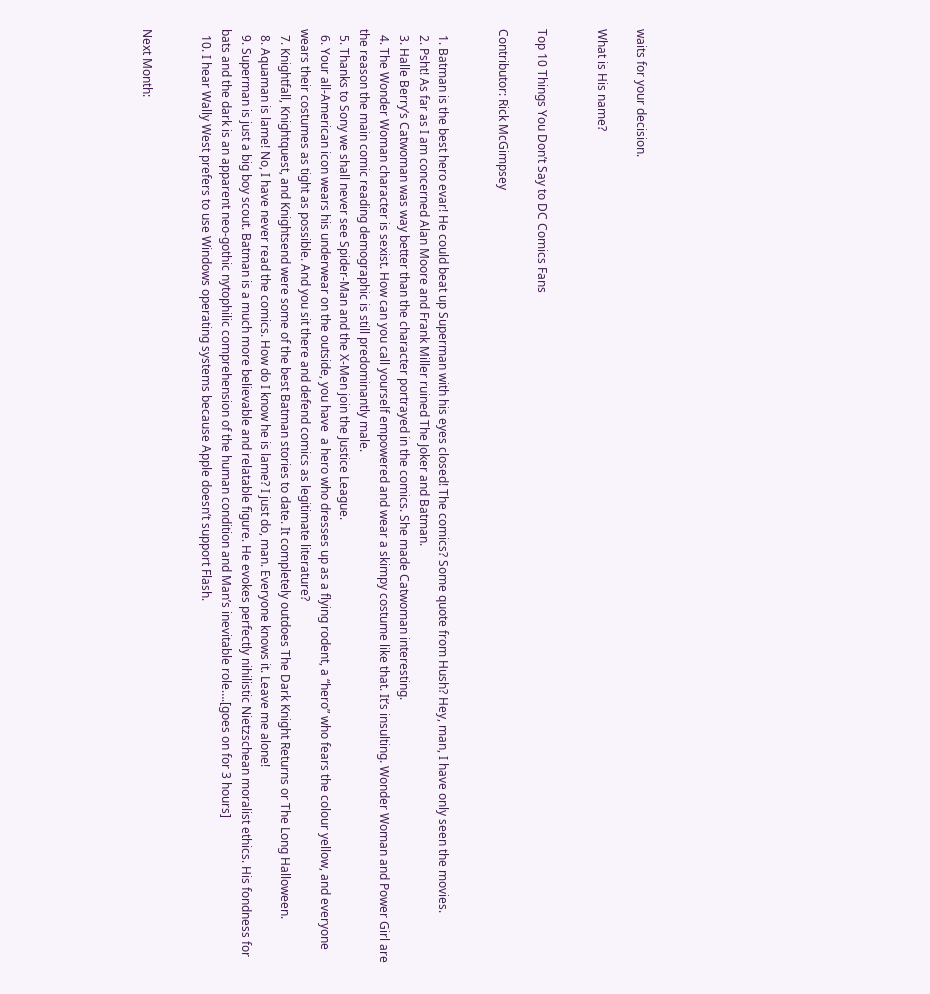waits for your decision.

What is His name?


Top 10 Things You Don’t Say to DC Comics Fans

Contributor: Rick McGimpsey


  1. Batman is the best hero evar! He could beat up Superman with his eyes closed! The comics? Some quote from Hush? Hey, man, I have only seen the movies.
  2. Psht! As far as I am concerned Alan Moore and Frank Miller ruined The Joker and Batman.
  3. Halle Berry’s Catwoman was way better than the character portrayed in the comics. She made Catwoman interesting.
  4. The Wonder Woman character is sexist. How can you call yourself empowered and wear a skimpy costume like that. It’s insulting. Wonder Woman and Power Girl are the reason the main comic reading demographic is still predominantly male.
  5. Thanks to Sony we shall never see Spider-Man and the X-Men join the Justice League.
  6. Your all-American icon wears his underwear on the outside, you have  a hero who dresses up as a flying rodent, a “hero” who fears the colour yellow, and everyone wears their costumes as tight as possible. And you sit there and defend comics as legitimate literature?
  7. Knightfall, Knightquest, and Knightsend were some of the best Batman stories to date. It completely outdoes The Dark Knight Returns or The Long Halloween.
  8. Aquaman is lame! No, I have never read the comics. How do I know he is lame? I just do, man. Everyone knows it. Leave me alone!
  9. Superman is just a big boy scout. Batman is a much more believable and relatable figure. He evokes perfectly nihilistic Nietzschean moralist ethics. His fondness for bats and the dark is an apparent neo-gothic nytophilic comprehension of the human condition and Man’s inevitable role….[goes on for 3 hours]
  10. I hear Wally West prefers to use Windows operating systems because Apple doesn’t support Flash.


Next Month: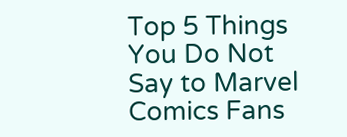Top 5 Things You Do Not Say to Marvel Comics Fans